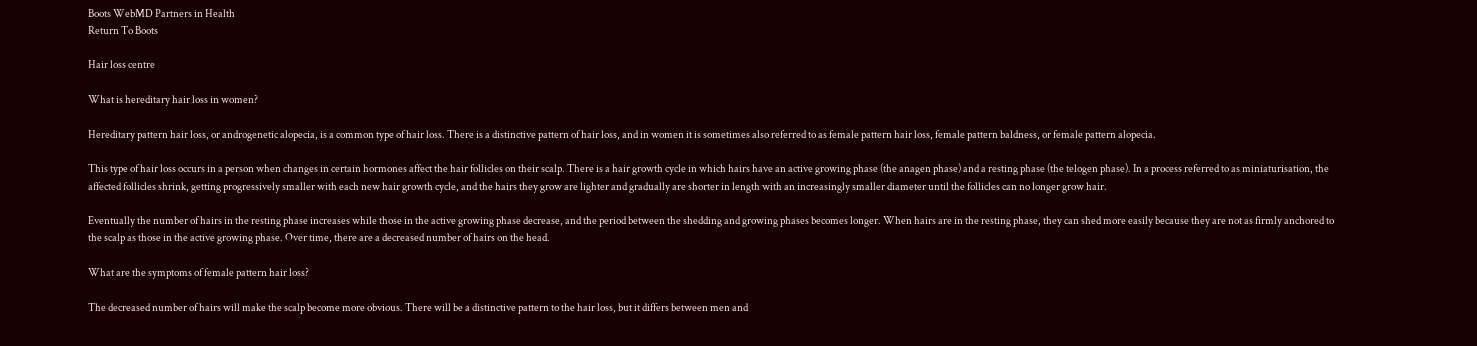Boots WebMD Partners in Health
Return To Boots

Hair loss centre

What is hereditary hair loss in women?

Hereditary pattern hair loss, or androgenetic alopecia, is a common type of hair loss. There is a distinctive pattern of hair loss, and in women it is sometimes also referred to as female pattern hair loss, female pattern baldness, or female pattern alopecia.

This type of hair loss occurs in a person when changes in certain hormones affect the hair follicles on their scalp. There is a hair growth cycle in which hairs have an active growing phase (the anagen phase) and a resting phase (the telogen phase). In a process referred to as miniaturisation, the affected follicles shrink, getting progressively smaller with each new hair growth cycle, and the hairs they grow are lighter and gradually are shorter in length with an increasingly smaller diameter until the follicles can no longer grow hair.

Eventually the number of hairs in the resting phase increases while those in the active growing phase decrease, and the period between the shedding and growing phases becomes longer. When hairs are in the resting phase, they can shed more easily because they are not as firmly anchored to the scalp as those in the active growing phase. Over time, there are a decreased number of hairs on the head.

What are the symptoms of female pattern hair loss?

The decreased number of hairs will make the scalp become more obvious. There will be a distinctive pattern to the hair loss, but it differs between men and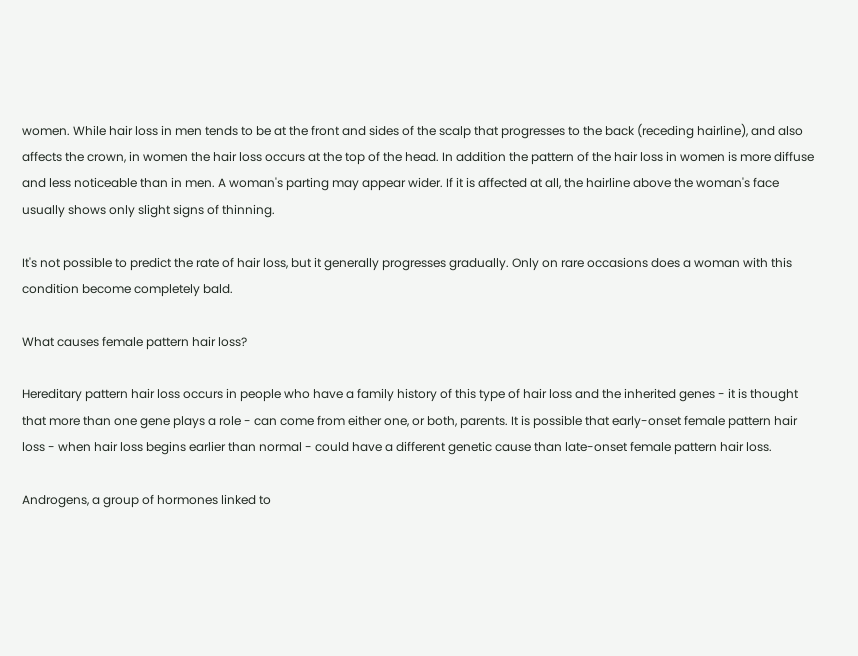women. While hair loss in men tends to be at the front and sides of the scalp that progresses to the back (receding hairline), and also affects the crown, in women the hair loss occurs at the top of the head. In addition the pattern of the hair loss in women is more diffuse and less noticeable than in men. A woman's parting may appear wider. If it is affected at all, the hairline above the woman's face usually shows only slight signs of thinning.

It's not possible to predict the rate of hair loss, but it generally progresses gradually. Only on rare occasions does a woman with this condition become completely bald.

What causes female pattern hair loss?

Hereditary pattern hair loss occurs in people who have a family history of this type of hair loss and the inherited genes - it is thought that more than one gene plays a role - can come from either one, or both, parents. It is possible that early-onset female pattern hair loss - when hair loss begins earlier than normal - could have a different genetic cause than late-onset female pattern hair loss.

Androgens, a group of hormones linked to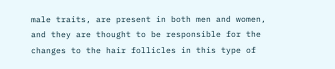male traits, are present in both men and women, and they are thought to be responsible for the changes to the hair follicles in this type of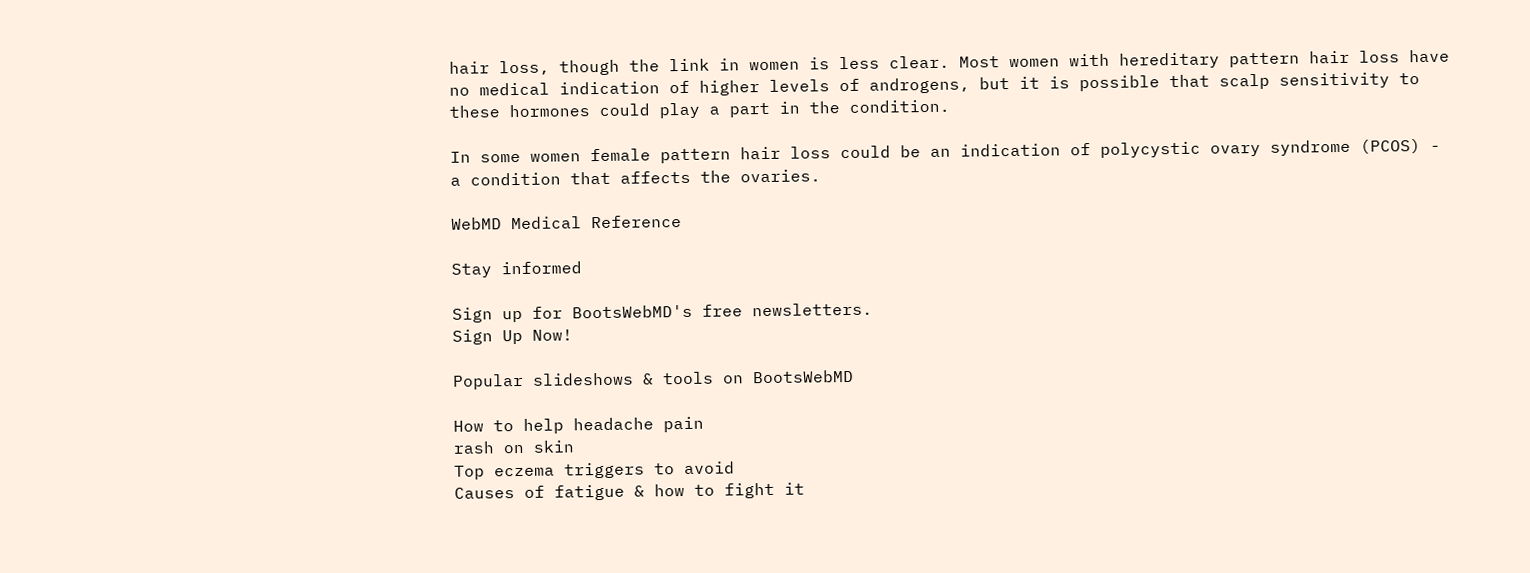hair loss, though the link in women is less clear. Most women with hereditary pattern hair loss have no medical indication of higher levels of androgens, but it is possible that scalp sensitivity to these hormones could play a part in the condition.

In some women female pattern hair loss could be an indication of polycystic ovary syndrome (PCOS) - a condition that affects the ovaries.

WebMD Medical Reference

Stay informed

Sign up for BootsWebMD's free newsletters.
Sign Up Now!

Popular slideshows & tools on BootsWebMD

How to help headache pain
rash on skin
Top eczema triggers to avoid
Causes of fatigue & how to fight it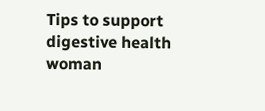Tips to support digestive health
woman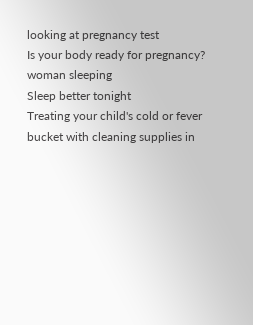looking at pregnancy test
Is your body ready for pregnancy?
woman sleeping
Sleep better tonight
Treating your child's cold or fever
bucket with cleaning supplies in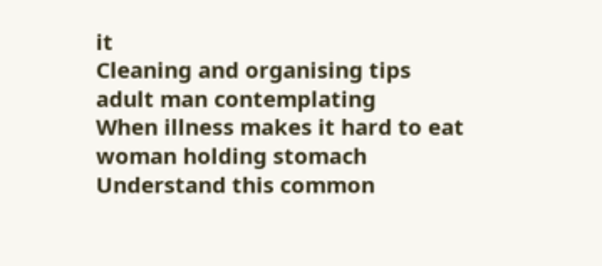it
Cleaning and organising tips
adult man contemplating
When illness makes it hard to eat
woman holding stomach
Understand this common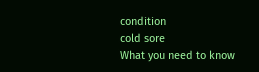condition
cold sore
What you need to know